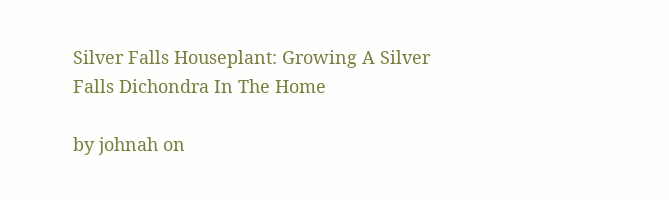Silver Falls Houseplant: Growing A Silver Falls Dichondra In The Home

by johnah on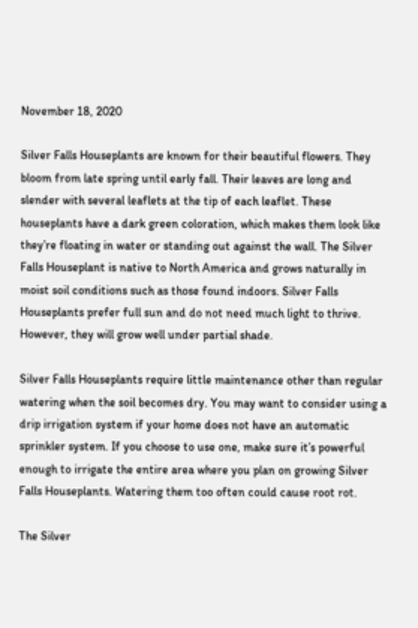November 18, 2020

Silver Falls Houseplants are known for their beautiful flowers. They bloom from late spring until early fall. Their leaves are long and slender with several leaflets at the tip of each leaflet. These houseplants have a dark green coloration, which makes them look like they’re floating in water or standing out against the wall. The Silver Falls Houseplant is native to North America and grows naturally in moist soil conditions such as those found indoors. Silver Falls Houseplants prefer full sun and do not need much light to thrive. However, they will grow well under partial shade.

Silver Falls Houseplants require little maintenance other than regular watering when the soil becomes dry. You may want to consider using a drip irrigation system if your home does not have an automatic sprinkler system. If you choose to use one, make sure it’s powerful enough to irrigate the entire area where you plan on growing Silver Falls Houseplants. Watering them too often could cause root rot.

The Silver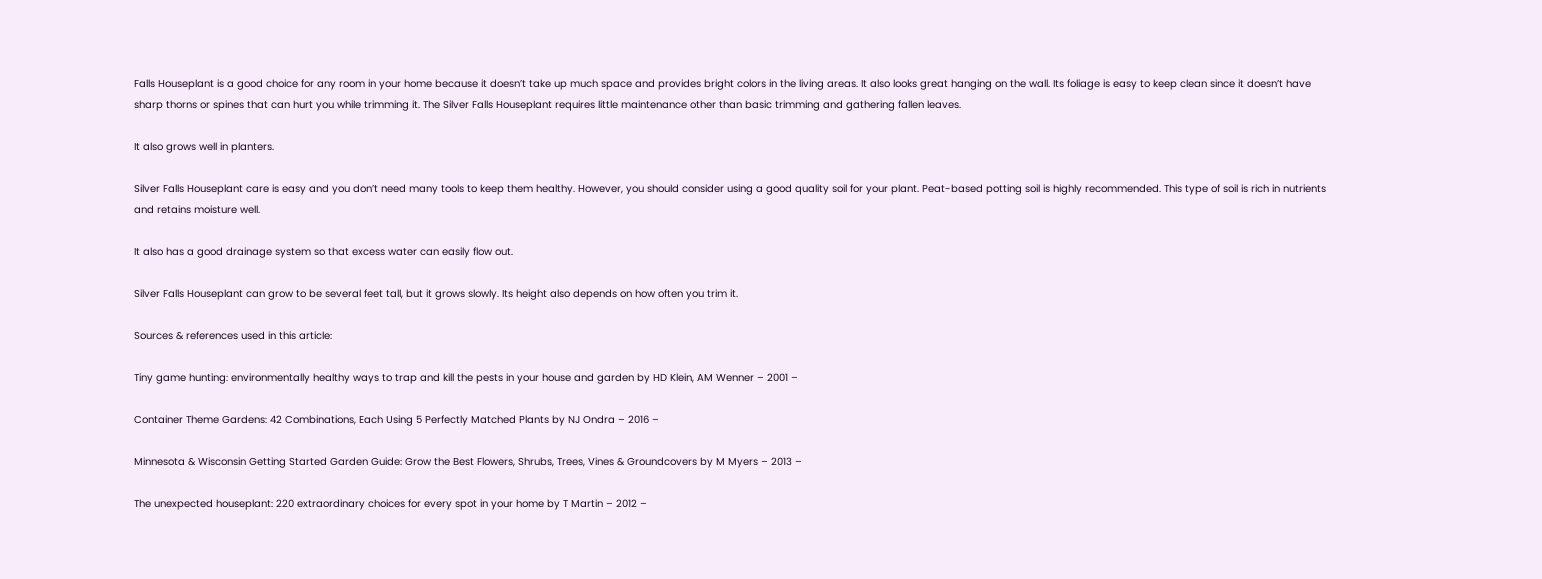Falls Houseplant is a good choice for any room in your home because it doesn’t take up much space and provides bright colors in the living areas. It also looks great hanging on the wall. Its foliage is easy to keep clean since it doesn’t have sharp thorns or spines that can hurt you while trimming it. The Silver Falls Houseplant requires little maintenance other than basic trimming and gathering fallen leaves.

It also grows well in planters.

Silver Falls Houseplant care is easy and you don’t need many tools to keep them healthy. However, you should consider using a good quality soil for your plant. Peat-based potting soil is highly recommended. This type of soil is rich in nutrients and retains moisture well.

It also has a good drainage system so that excess water can easily flow out.

Silver Falls Houseplant can grow to be several feet tall, but it grows slowly. Its height also depends on how often you trim it.

Sources & references used in this article:

Tiny game hunting: environmentally healthy ways to trap and kill the pests in your house and garden by HD Klein, AM Wenner – 2001 –

Container Theme Gardens: 42 Combinations, Each Using 5 Perfectly Matched Plants by NJ Ondra – 2016 –

Minnesota & Wisconsin Getting Started Garden Guide: Grow the Best Flowers, Shrubs, Trees, Vines & Groundcovers by M Myers – 2013 –

The unexpected houseplant: 220 extraordinary choices for every spot in your home by T Martin – 2012 –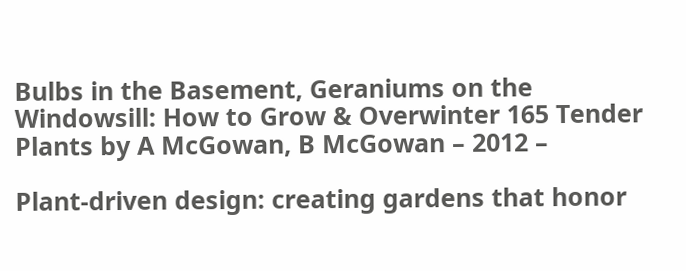Bulbs in the Basement, Geraniums on the Windowsill: How to Grow & Overwinter 165 Tender Plants by A McGowan, B McGowan – 2012 –

Plant-driven design: creating gardens that honor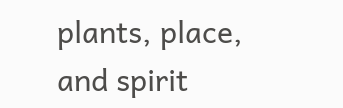plants, place, and spirit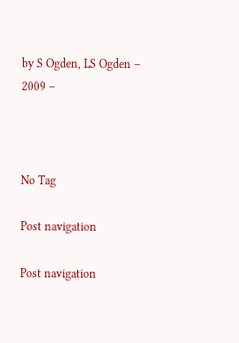by S Ogden, LS Ogden – 2009 –



No Tag

Post navigation

Post navigation